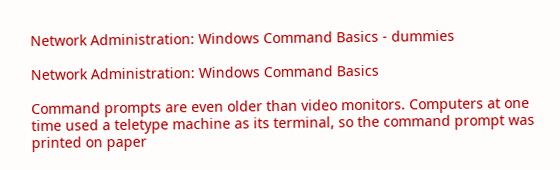Network Administration: Windows Command Basics - dummies

Network Administration: Windows Command Basics

Command prompts are even older than video monitors. Computers at one time used a teletype machine as its terminal, so the command prompt was printed on paper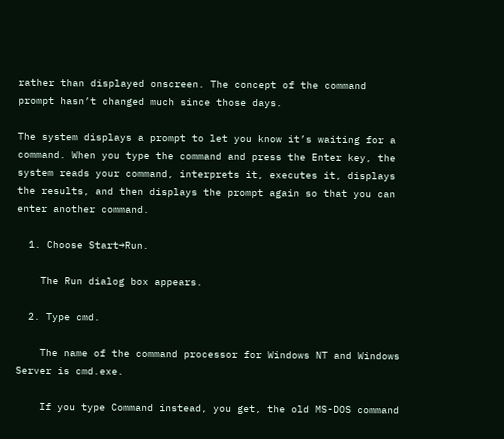rather than displayed onscreen. The concept of the command prompt hasn’t changed much since those days.

The system displays a prompt to let you know it’s waiting for a command. When you type the command and press the Enter key, the system reads your command, interprets it, executes it, displays the results, and then displays the prompt again so that you can enter another command.

  1. Choose Start→Run.

    The Run dialog box appears.

  2. Type cmd.

    The name of the command processor for Windows NT and Windows Server is cmd.exe.

    If you type Command instead, you get, the old MS-DOS command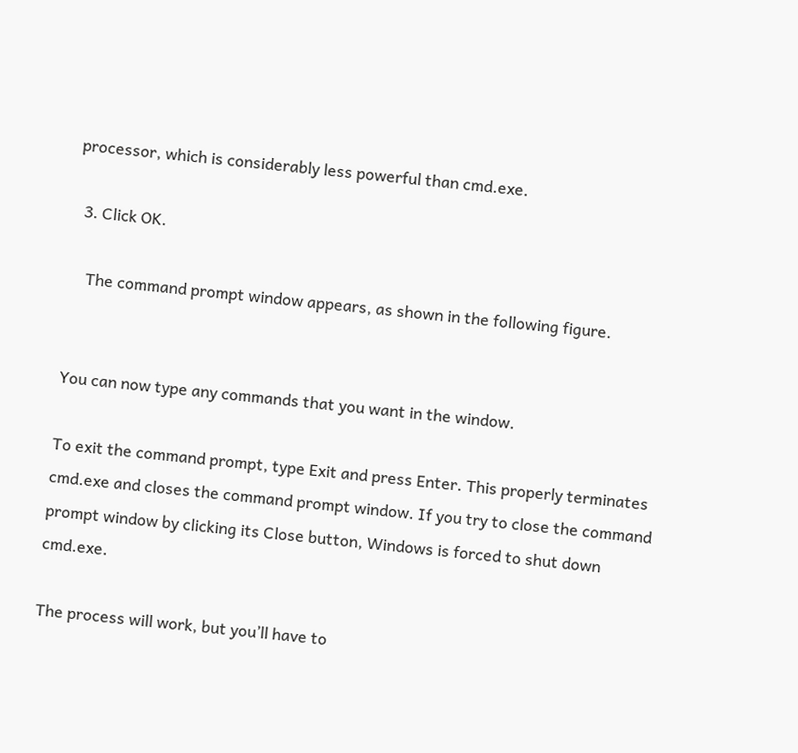processor, which is considerably less powerful than cmd.exe.

  3. Click OK.

    The command prompt window appears, as shown in the following figure.


You can now type any commands that you want in the window.

To exit the command prompt, type Exit and press Enter. This properly terminates cmd.exe and closes the command prompt window. If you try to close the command prompt window by clicking its Close button, Windows is forced to shut down cmd.exe.

The process will work, but you’ll have to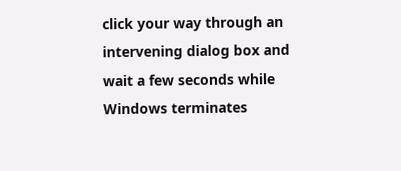click your way through an intervening dialog box and wait a few seconds while Windows terminates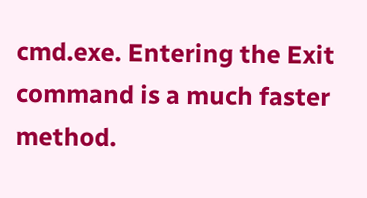cmd.exe. Entering the Exit command is a much faster method.